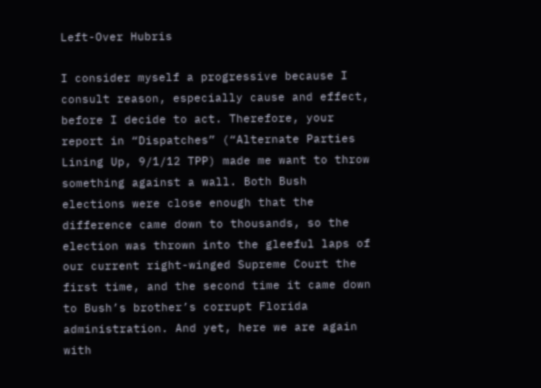Left-Over Hubris

I consider myself a progressive because I consult reason, especially cause and effect, before I decide to act. Therefore, your report in “Dispatches” (“Alternate Parties Lining Up, 9/1/12 TPP) made me want to throw something against a wall. Both Bush elections were close enough that the difference came down to thousands, so the election was thrown into the gleeful laps of our current right-winged Supreme Court the first time, and the second time it came down to Bush’s brother’s corrupt Florida administration. And yet, here we are again with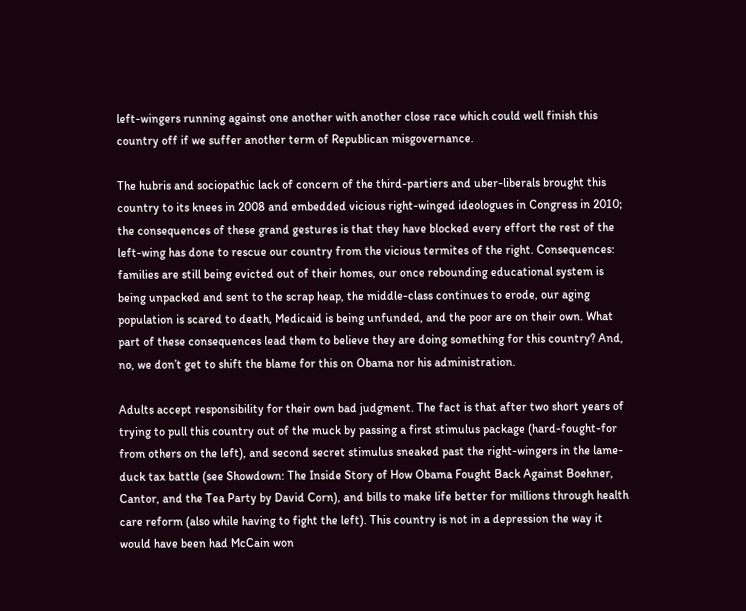left-wingers running against one another with another close race which could well finish this country off if we suffer another term of Republican misgovernance.

The hubris and sociopathic lack of concern of the third-partiers and uber-liberals brought this country to its knees in 2008 and embedded vicious right-winged ideologues in Congress in 2010; the consequences of these grand gestures is that they have blocked every effort the rest of the left-wing has done to rescue our country from the vicious termites of the right. Consequences: families are still being evicted out of their homes, our once rebounding educational system is being unpacked and sent to the scrap heap, the middle-class continues to erode, our aging population is scared to death, Medicaid is being unfunded, and the poor are on their own. What part of these consequences lead them to believe they are doing something for this country? And, no, we don’t get to shift the blame for this on Obama nor his administration.

Adults accept responsibility for their own bad judgment. The fact is that after two short years of trying to pull this country out of the muck by passing a first stimulus package (hard-fought-for from others on the left), and second secret stimulus sneaked past the right-wingers in the lame-duck tax battle (see Showdown: The Inside Story of How Obama Fought Back Against Boehner, Cantor, and the Tea Party by David Corn), and bills to make life better for millions through health care reform (also while having to fight the left). This country is not in a depression the way it would have been had McCain won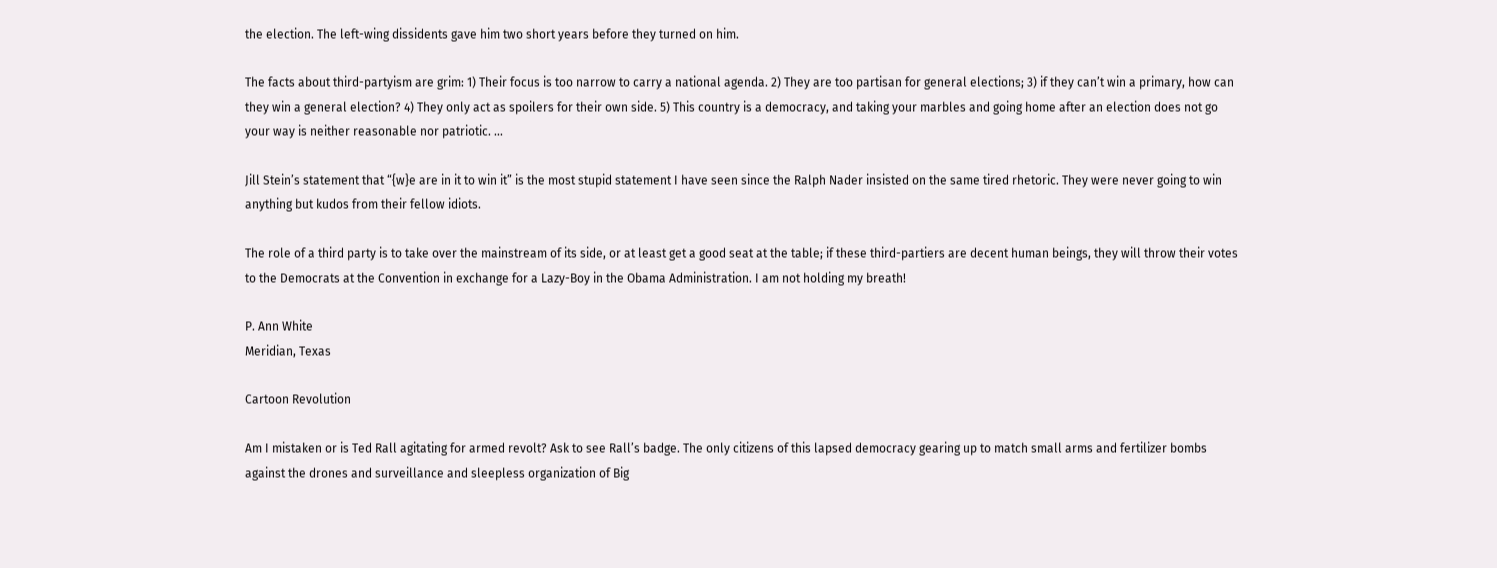the election. The left-wing dissidents gave him two short years before they turned on him.

The facts about third-partyism are grim: 1) Their focus is too narrow to carry a national agenda. 2) They are too partisan for general elections; 3) if they can’t win a primary, how can they win a general election? 4) They only act as spoilers for their own side. 5) This country is a democracy, and taking your marbles and going home after an election does not go your way is neither reasonable nor patriotic. ...

Jill Stein’s statement that “{w}e are in it to win it” is the most stupid statement I have seen since the Ralph Nader insisted on the same tired rhetoric. They were never going to win anything but kudos from their fellow idiots.

The role of a third party is to take over the mainstream of its side, or at least get a good seat at the table; if these third-partiers are decent human beings, they will throw their votes to the Democrats at the Convention in exchange for a Lazy-Boy in the Obama Administration. I am not holding my breath!

P. Ann White
Meridian, Texas

Cartoon Revolution

Am I mistaken or is Ted Rall agitating for armed revolt? Ask to see Rall’s badge. The only citizens of this lapsed democracy gearing up to match small arms and fertilizer bombs against the drones and surveillance and sleepless organization of Big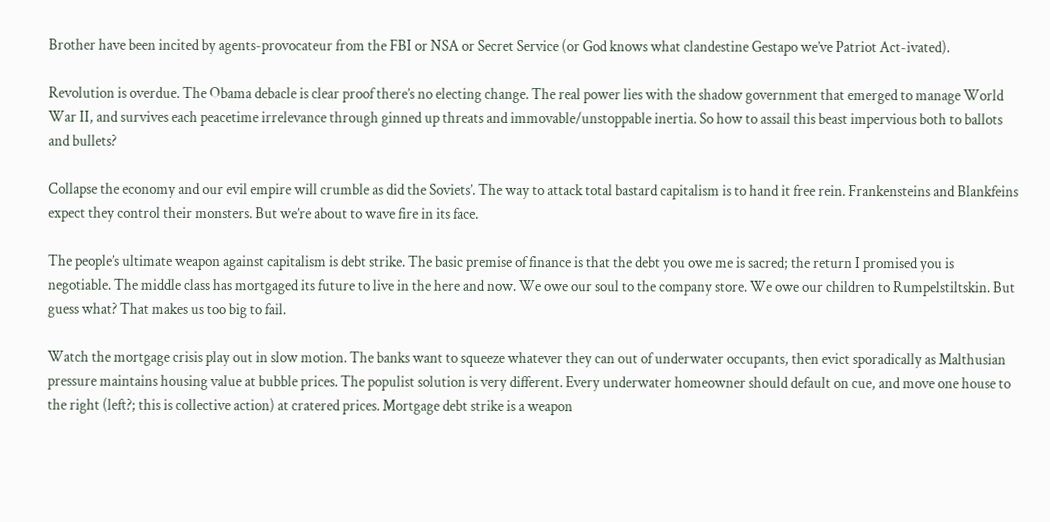Brother have been incited by agents-provocateur from the FBI or NSA or Secret Service (or God knows what clandestine Gestapo we’ve Patriot Act-ivated).

Revolution is overdue. The Obama debacle is clear proof there’s no electing change. The real power lies with the shadow government that emerged to manage World War II, and survives each peacetime irrelevance through ginned up threats and immovable/unstoppable inertia. So how to assail this beast impervious both to ballots and bullets?

Collapse the economy and our evil empire will crumble as did the Soviets’. The way to attack total bastard capitalism is to hand it free rein. Frankensteins and Blankfeins expect they control their monsters. But we’re about to wave fire in its face.

The people’s ultimate weapon against capitalism is debt strike. The basic premise of finance is that the debt you owe me is sacred; the return I promised you is negotiable. The middle class has mortgaged its future to live in the here and now. We owe our soul to the company store. We owe our children to Rumpelstiltskin. But guess what? That makes us too big to fail.

Watch the mortgage crisis play out in slow motion. The banks want to squeeze whatever they can out of underwater occupants, then evict sporadically as Malthusian pressure maintains housing value at bubble prices. The populist solution is very different. Every underwater homeowner should default on cue, and move one house to the right (left?; this is collective action) at cratered prices. Mortgage debt strike is a weapon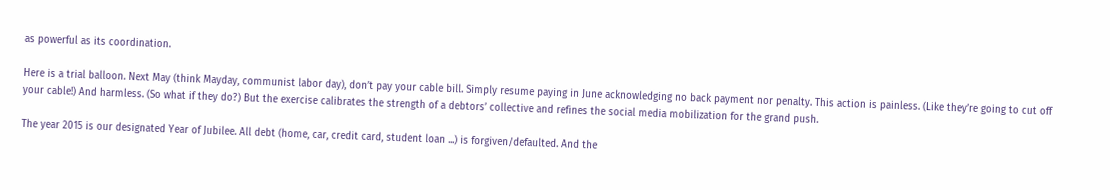as powerful as its coordination.

Here is a trial balloon. Next May (think Mayday, communist labor day), don’t pay your cable bill. Simply resume paying in June acknowledging no back payment nor penalty. This action is painless. (Like they’re going to cut off your cable!) And harmless. (So what if they do?) But the exercise calibrates the strength of a debtors’ collective and refines the social media mobilization for the grand push.

The year 2015 is our designated Year of Jubilee. All debt (home, car, credit card, student loan ...) is forgiven/defaulted. And the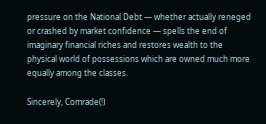pressure on the National Debt — whether actually reneged or crashed by market confidence — spells the end of imaginary financial riches and restores wealth to the physical world of possessions which are owned much more equally among the classes.

Sincerely, Comrade(!)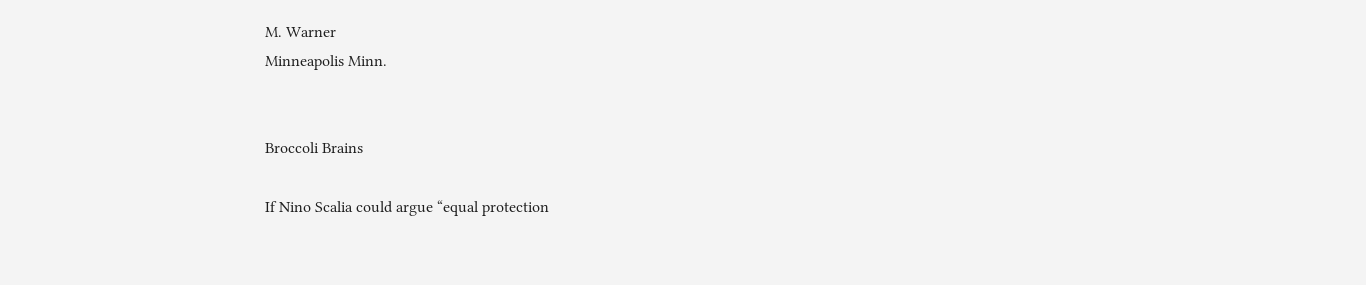M. Warner
Minneapolis Minn.


Broccoli Brains

If Nino Scalia could argue “equal protection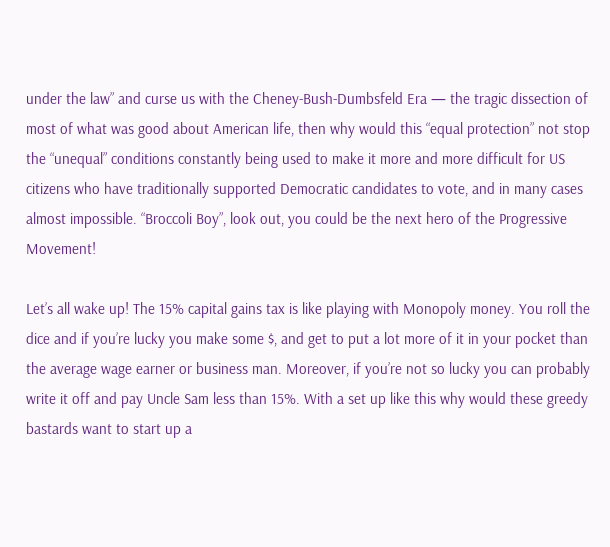under the law” and curse us with the Cheney-Bush-Dumbsfeld Era — the tragic dissection of most of what was good about American life, then why would this “equal protection” not stop the “unequal” conditions constantly being used to make it more and more difficult for US citizens who have traditionally supported Democratic candidates to vote, and in many cases almost impossible. “Broccoli Boy”, look out, you could be the next hero of the Progressive Movement!

Let’s all wake up! The 15% capital gains tax is like playing with Monopoly money. You roll the dice and if you’re lucky you make some $, and get to put a lot more of it in your pocket than the average wage earner or business man. Moreover, if you’re not so lucky you can probably write it off and pay Uncle Sam less than 15%. With a set up like this why would these greedy bastards want to start up a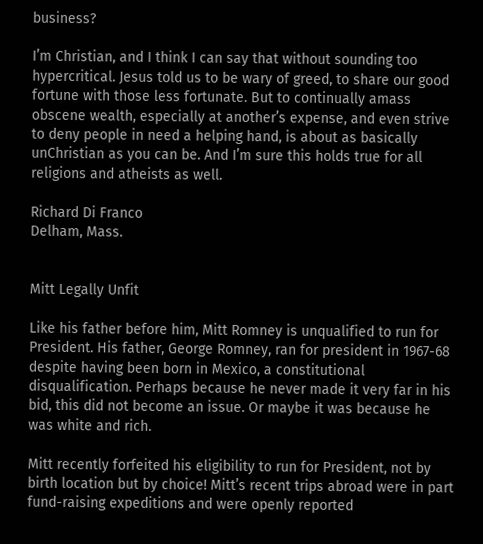business?

I’m Christian, and I think I can say that without sounding too hypercritical. Jesus told us to be wary of greed, to share our good fortune with those less fortunate. But to continually amass obscene wealth, especially at another’s expense, and even strive to deny people in need a helping hand, is about as basically unChristian as you can be. And I’m sure this holds true for all religions and atheists as well.

Richard Di Franco
Delham, Mass.


Mitt Legally Unfit

Like his father before him, Mitt Romney is unqualified to run for President. His father, George Romney, ran for president in 1967-68 despite having been born in Mexico, a constitutional disqualification. Perhaps because he never made it very far in his bid, this did not become an issue. Or maybe it was because he was white and rich.

Mitt recently forfeited his eligibility to run for President, not by birth location but by choice! Mitt’s recent trips abroad were in part fund-raising expeditions and were openly reported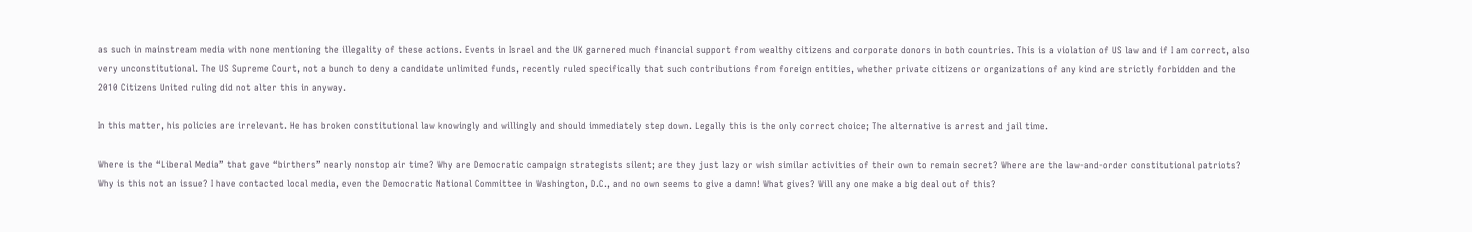as such in mainstream media with none mentioning the illegality of these actions. Events in Israel and the UK garnered much financial support from wealthy citizens and corporate donors in both countries. This is a violation of US law and if I am correct, also very unconstitutional. The US Supreme Court, not a bunch to deny a candidate unlimited funds, recently ruled specifically that such contributions from foreign entities, whether private citizens or organizations of any kind are strictly forbidden and the 2010 Citizens United ruling did not alter this in anyway.

In this matter, his policies are irrelevant. He has broken constitutional law knowingly and willingly and should immediately step down. Legally this is the only correct choice; The alternative is arrest and jail time.

Where is the “Liberal Media” that gave “birthers” nearly nonstop air time? Why are Democratic campaign strategists silent; are they just lazy or wish similar activities of their own to remain secret? Where are the law-and-order constitutional patriots? Why is this not an issue? I have contacted local media, even the Democratic National Committee in Washington, D.C., and no own seems to give a damn! What gives? Will any one make a big deal out of this?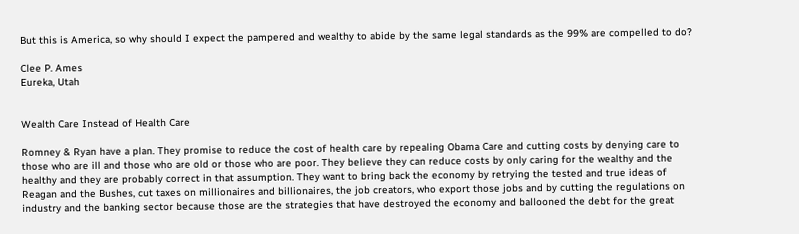But this is America, so why should I expect the pampered and wealthy to abide by the same legal standards as the 99% are compelled to do?

Clee P. Ames
Eureka, Utah


Wealth Care Instead of Health Care

Romney & Ryan have a plan. They promise to reduce the cost of health care by repealing Obama Care and cutting costs by denying care to those who are ill and those who are old or those who are poor. They believe they can reduce costs by only caring for the wealthy and the healthy and they are probably correct in that assumption. They want to bring back the economy by retrying the tested and true ideas of Reagan and the Bushes, cut taxes on millionaires and billionaires, the job creators, who export those jobs and by cutting the regulations on industry and the banking sector because those are the strategies that have destroyed the economy and ballooned the debt for the great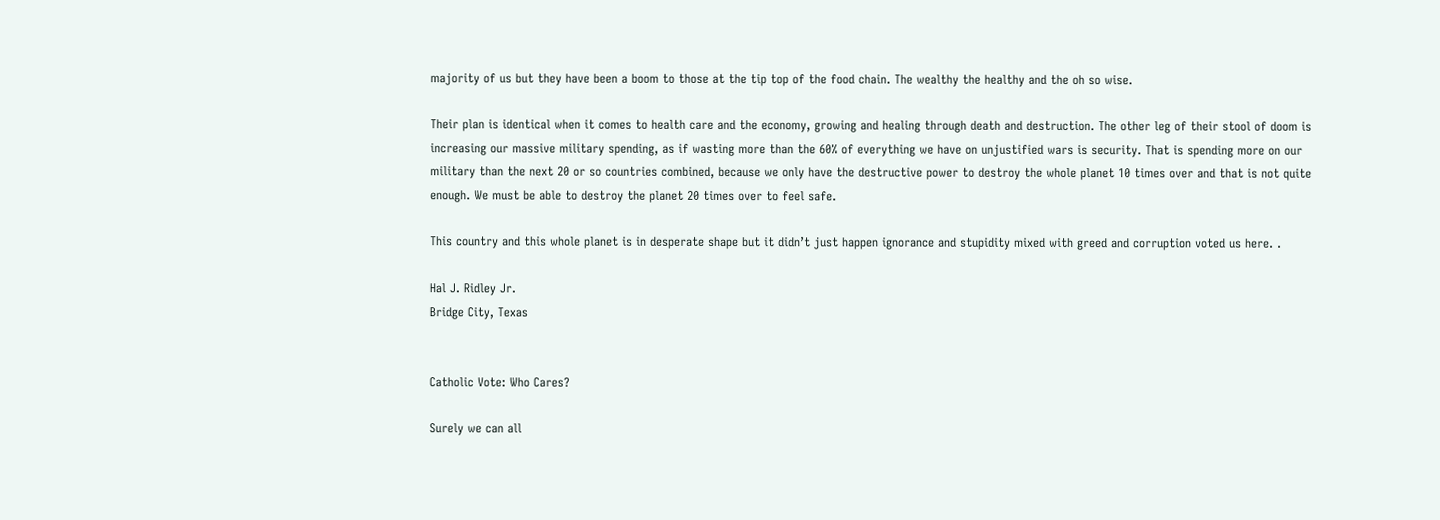majority of us but they have been a boom to those at the tip top of the food chain. The wealthy the healthy and the oh so wise.

Their plan is identical when it comes to health care and the economy, growing and healing through death and destruction. The other leg of their stool of doom is increasing our massive military spending, as if wasting more than the 60% of everything we have on unjustified wars is security. That is spending more on our military than the next 20 or so countries combined, because we only have the destructive power to destroy the whole planet 10 times over and that is not quite enough. We must be able to destroy the planet 20 times over to feel safe.

This country and this whole planet is in desperate shape but it didn’t just happen ignorance and stupidity mixed with greed and corruption voted us here. .

Hal J. Ridley Jr.
Bridge City, Texas


Catholic Vote: Who Cares?

Surely we can all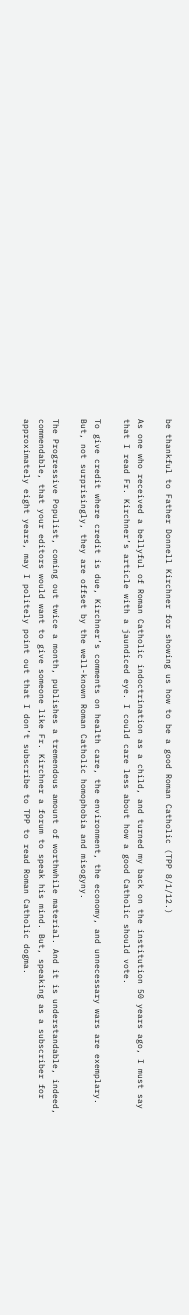be thankful to Father Donnell Kirchner for showing us how to be a good Roman Catholic (TPP 8/1/12.)

As one who received a bellyful of Roman Catholic indoctrination as a child, and turned my back on the institution 50 years ago, I must say that I read Fr. Kirchner’s article with a jaundiced eye. I could care less about how a good Catholic should vote.

To give credit where credit is due, Kirchner’s comments on health care, the environment, the economy, and unnecessary wars are exemplary. But, not surprisingly, they are offset by the well-known Roman Catholic homophobia and misogyny.

The Progressive Populist, coming out twice a month, publishes a tremendous amount of worthwhile material. And it is understandable, indeed, commendable, that your editors would want to give someone like Fr. Kirchner a forum to speak his mind. But, speaking as a subscriber for approximately eight years, may I politely point out that I don’t subscribe to TPP to read Roman Catholic dogma.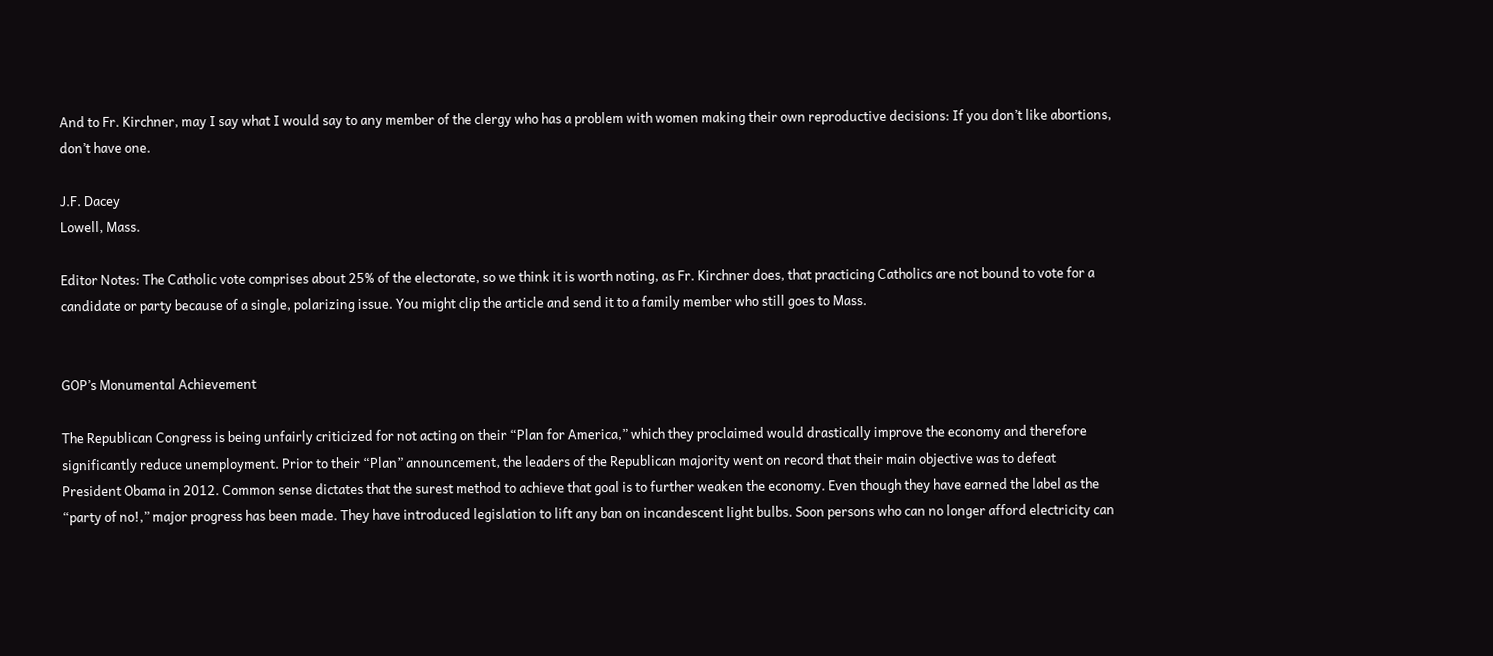And to Fr. Kirchner, may I say what I would say to any member of the clergy who has a problem with women making their own reproductive decisions: If you don’t like abortions, don’t have one.

J.F. Dacey
Lowell, Mass.

Editor Notes: The Catholic vote comprises about 25% of the electorate, so we think it is worth noting, as Fr. Kirchner does, that practicing Catholics are not bound to vote for a candidate or party because of a single, polarizing issue. You might clip the article and send it to a family member who still goes to Mass.


GOP’s Monumental Achievement

The Republican Congress is being unfairly criticized for not acting on their “Plan for America,” which they proclaimed would drastically improve the economy and therefore significantly reduce unemployment. Prior to their “Plan” announcement, the leaders of the Republican majority went on record that their main objective was to defeat President Obama in 2012. Common sense dictates that the surest method to achieve that goal is to further weaken the economy. Even though they have earned the label as the “party of no!,” major progress has been made. They have introduced legislation to lift any ban on incandescent light bulbs. Soon persons who can no longer afford electricity can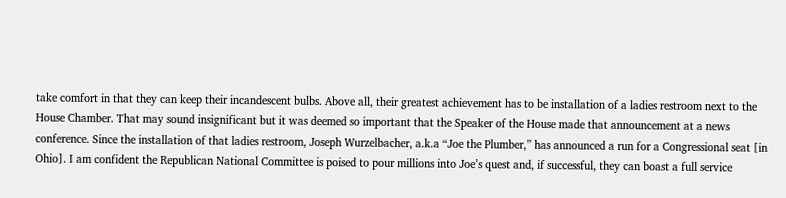take comfort in that they can keep their incandescent bulbs. Above all, their greatest achievement has to be installation of a ladies restroom next to the House Chamber. That may sound insignificant but it was deemed so important that the Speaker of the House made that announcement at a news conference. Since the installation of that ladies restroom, Joseph Wurzelbacher, a.k.a “Joe the Plumber,” has announced a run for a Congressional seat [in Ohio]. I am confident the Republican National Committee is poised to pour millions into Joe’s quest and, if successful, they can boast a full service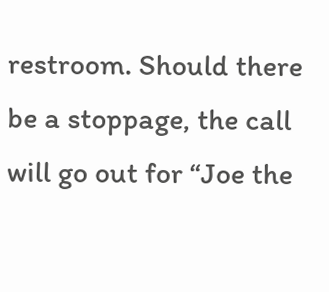restroom. Should there be a stoppage, the call will go out for “Joe the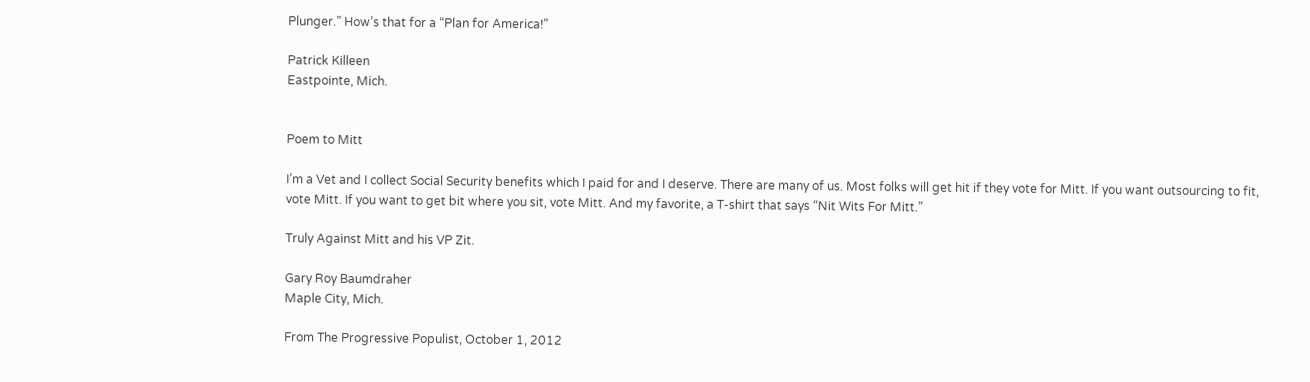Plunger.” How’s that for a “Plan for America!”

Patrick Killeen
Eastpointe, Mich.


Poem to Mitt

I’m a Vet and I collect Social Security benefits which I paid for and I deserve. There are many of us. Most folks will get hit if they vote for Mitt. If you want outsourcing to fit, vote Mitt. If you want to get bit where you sit, vote Mitt. And my favorite, a T-shirt that says “Nit Wits For Mitt.”

Truly Against Mitt and his VP Zit.

Gary Roy Baumdraher
Maple City, Mich.

From The Progressive Populist, October 1, 2012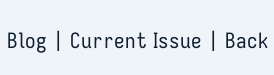Blog | Current Issue | Back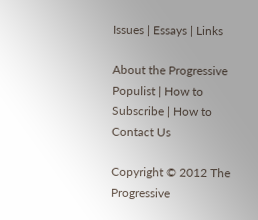Issues | Essays | Links

About the Progressive Populist | How to Subscribe | How to Contact Us

Copyright © 2012 The Progressive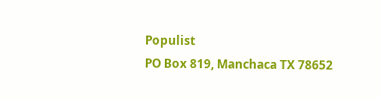Populist
PO Box 819, Manchaca TX 78652